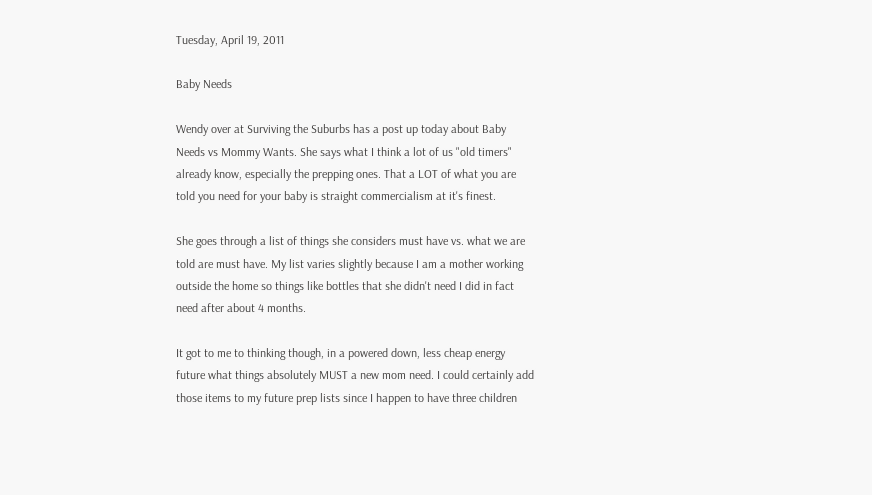Tuesday, April 19, 2011

Baby Needs

Wendy over at Surviving the Suburbs has a post up today about Baby Needs vs Mommy Wants. She says what I think a lot of us "old timers" already know, especially the prepping ones. That a LOT of what you are told you need for your baby is straight commercialism at it's finest.

She goes through a list of things she considers must have vs. what we are told are must have. My list varies slightly because I am a mother working outside the home so things like bottles that she didn't need I did in fact need after about 4 months.

It got to me to thinking though, in a powered down, less cheap energy future what things absolutely MUST a new mom need. I could certainly add those items to my future prep lists since I happen to have three children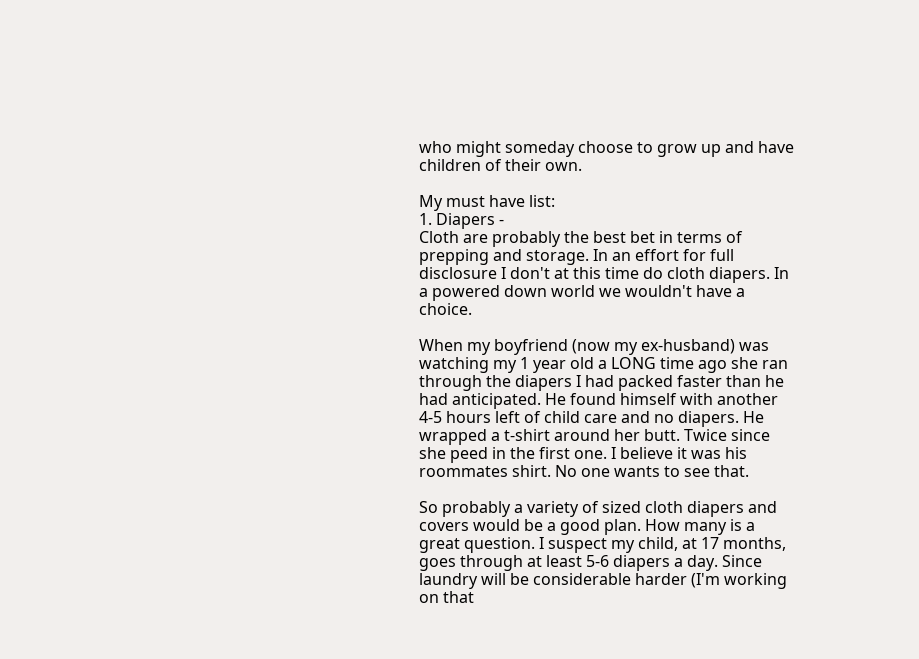who might someday choose to grow up and have children of their own.

My must have list:
1. Diapers -
Cloth are probably the best bet in terms of prepping and storage. In an effort for full disclosure I don't at this time do cloth diapers. In a powered down world we wouldn't have a choice.

When my boyfriend (now my ex-husband) was watching my 1 year old a LONG time ago she ran through the diapers I had packed faster than he had anticipated. He found himself with another 4-5 hours left of child care and no diapers. He wrapped a t-shirt around her butt. Twice since she peed in the first one. I believe it was his roommates shirt. No one wants to see that.

So probably a variety of sized cloth diapers and covers would be a good plan. How many is a great question. I suspect my child, at 17 months, goes through at least 5-6 diapers a day. Since laundry will be considerable harder (I'm working on that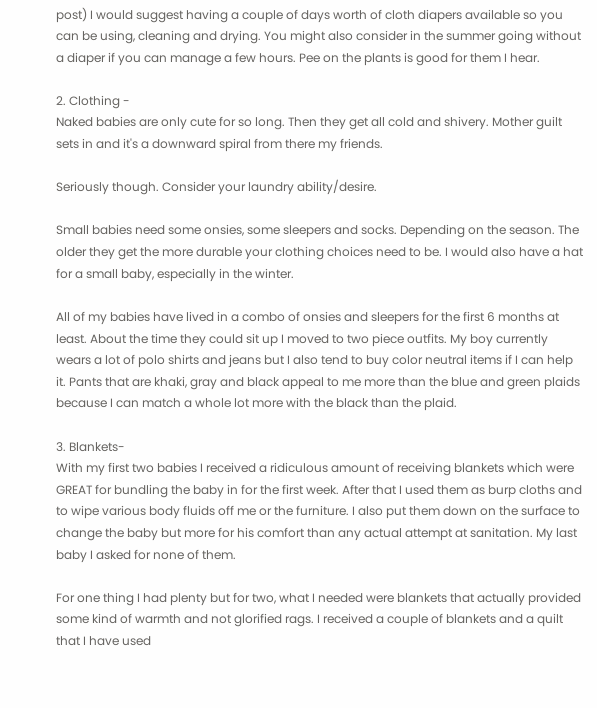post) I would suggest having a couple of days worth of cloth diapers available so you can be using, cleaning and drying. You might also consider in the summer going without a diaper if you can manage a few hours. Pee on the plants is good for them I hear.

2. Clothing -
Naked babies are only cute for so long. Then they get all cold and shivery. Mother guilt sets in and it's a downward spiral from there my friends.

Seriously though. Consider your laundry ability/desire.

Small babies need some onsies, some sleepers and socks. Depending on the season. The older they get the more durable your clothing choices need to be. I would also have a hat for a small baby, especially in the winter.

All of my babies have lived in a combo of onsies and sleepers for the first 6 months at least. About the time they could sit up I moved to two piece outfits. My boy currently wears a lot of polo shirts and jeans but I also tend to buy color neutral items if I can help it. Pants that are khaki, gray and black appeal to me more than the blue and green plaids because I can match a whole lot more with the black than the plaid.

3. Blankets-
With my first two babies I received a ridiculous amount of receiving blankets which were GREAT for bundling the baby in for the first week. After that I used them as burp cloths and to wipe various body fluids off me or the furniture. I also put them down on the surface to change the baby but more for his comfort than any actual attempt at sanitation. My last baby I asked for none of them.

For one thing I had plenty but for two, what I needed were blankets that actually provided some kind of warmth and not glorified rags. I received a couple of blankets and a quilt that I have used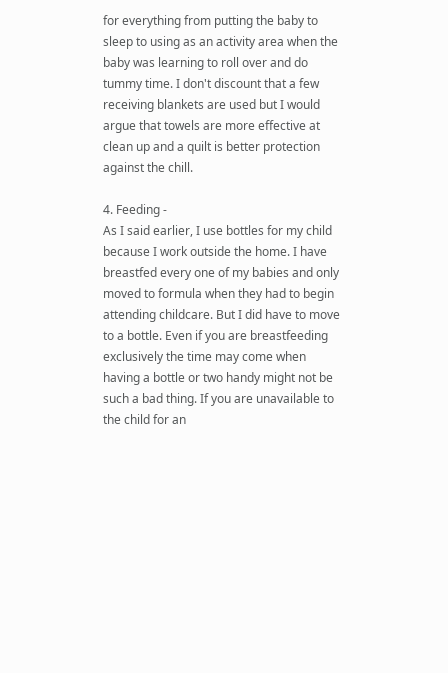for everything from putting the baby to sleep to using as an activity area when the baby was learning to roll over and do tummy time. I don't discount that a few receiving blankets are used but I would argue that towels are more effective at clean up and a quilt is better protection against the chill.

4. Feeding -
As I said earlier, I use bottles for my child because I work outside the home. I have breastfed every one of my babies and only moved to formula when they had to begin attending childcare. But I did have to move to a bottle. Even if you are breastfeeding exclusively the time may come when having a bottle or two handy might not be such a bad thing. If you are unavailable to the child for an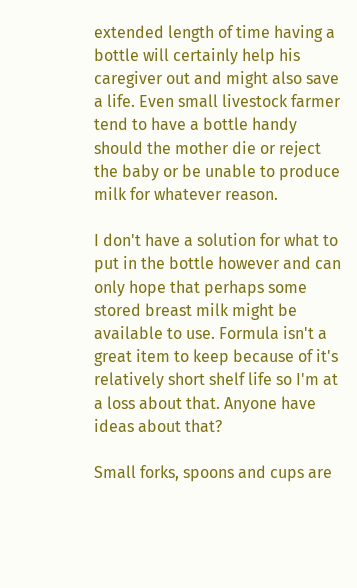extended length of time having a bottle will certainly help his caregiver out and might also save a life. Even small livestock farmer tend to have a bottle handy should the mother die or reject the baby or be unable to produce milk for whatever reason.

I don't have a solution for what to put in the bottle however and can only hope that perhaps some stored breast milk might be available to use. Formula isn't a great item to keep because of it's relatively short shelf life so I'm at a loss about that. Anyone have ideas about that?

Small forks, spoons and cups are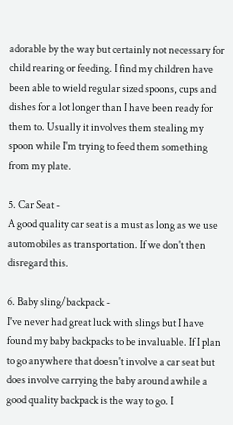adorable by the way but certainly not necessary for child rearing or feeding. I find my children have been able to wield regular sized spoons, cups and dishes for a lot longer than I have been ready for them to. Usually it involves them stealing my spoon while I'm trying to feed them something from my plate.

5. Car Seat -
A good quality car seat is a must as long as we use automobiles as transportation. If we don't then disregard this.

6. Baby sling/backpack -
I've never had great luck with slings but I have found my baby backpacks to be invaluable. If I plan to go anywhere that doesn't involve a car seat but does involve carrying the baby around awhile a good quality backpack is the way to go. I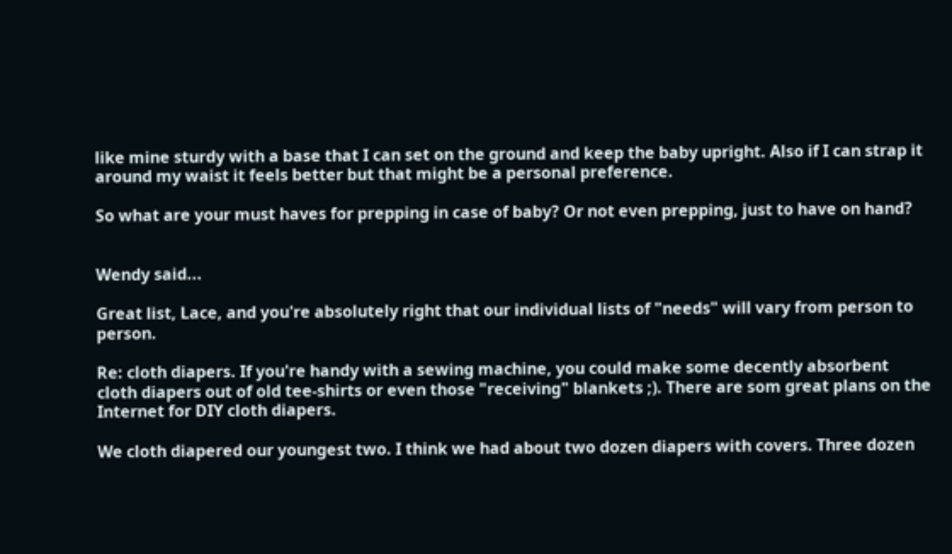like mine sturdy with a base that I can set on the ground and keep the baby upright. Also if I can strap it around my waist it feels better but that might be a personal preference.

So what are your must haves for prepping in case of baby? Or not even prepping, just to have on hand?


Wendy said...

Great list, Lace, and you're absolutely right that our individual lists of "needs" will vary from person to person.

Re: cloth diapers. If you're handy with a sewing machine, you could make some decently absorbent cloth diapers out of old tee-shirts or even those "receiving" blankets ;). There are som great plans on the Internet for DIY cloth diapers.

We cloth diapered our youngest two. I think we had about two dozen diapers with covers. Three dozen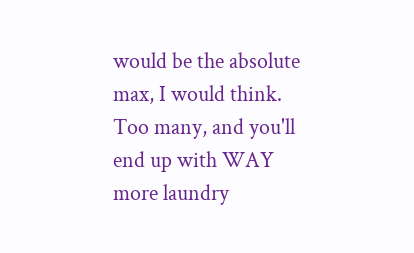would be the absolute max, I would think. Too many, and you'll end up with WAY more laundry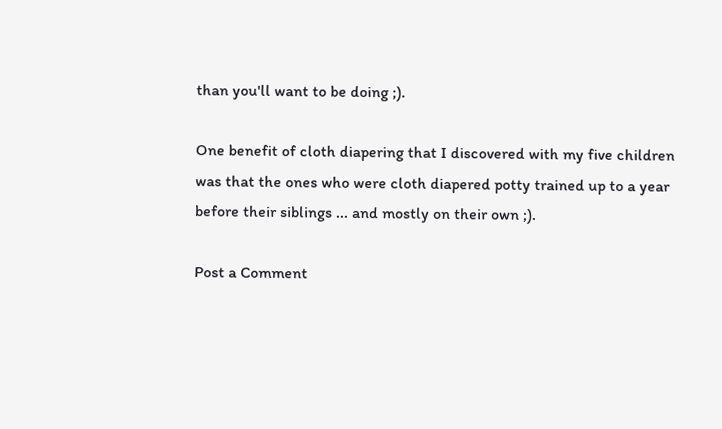than you'll want to be doing ;).

One benefit of cloth diapering that I discovered with my five children was that the ones who were cloth diapered potty trained up to a year before their siblings ... and mostly on their own ;).

Post a Comment